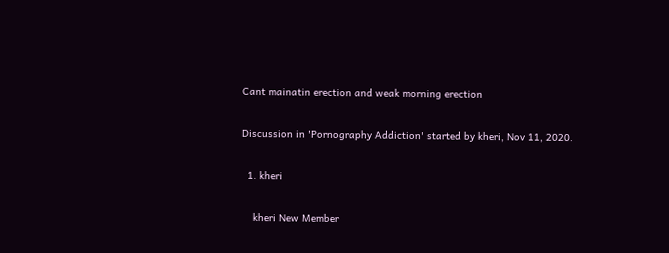Cant mainatin erection and weak morning erection

Discussion in 'Pornography Addiction' started by kheri, Nov 11, 2020.

  1. kheri

    kheri New Member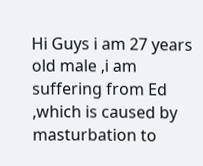Hi Guys i am 27 years old male ,i am suffering from Ed ,which is caused by masturbation to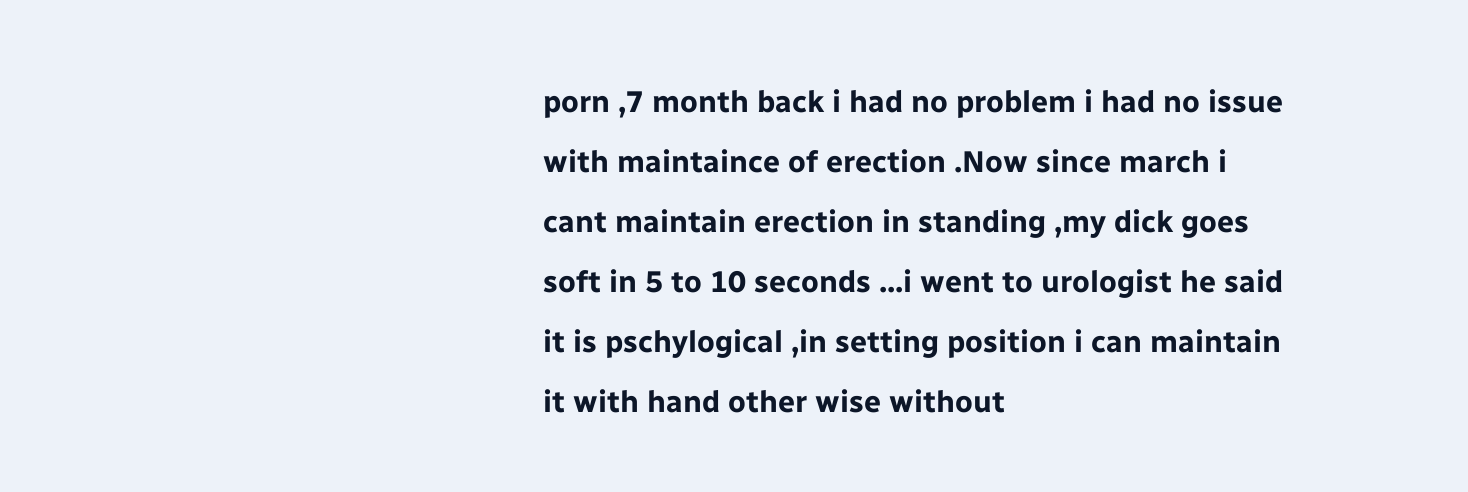porn ,7 month back i had no problem i had no issue with maintaince of erection .Now since march i cant maintain erection in standing ,my dick goes soft in 5 to 10 seconds ...i went to urologist he said it is pschylogical ,in setting position i can maintain it with hand other wise without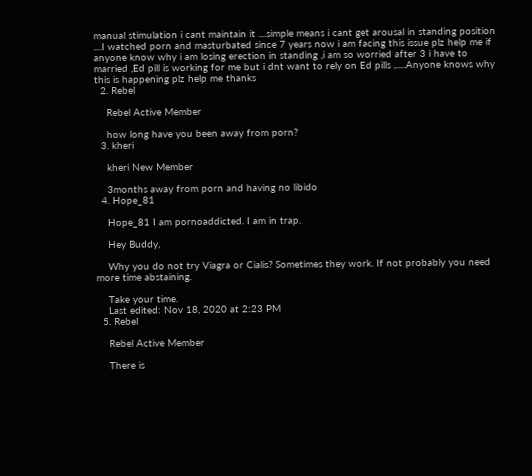manual stimulation i cant maintain it ....simple means i cant get arousal in standing position ....I watched porn and masturbated since 7 years now i am facing this issue plz help me if anyone know why i am losing erection in standing ,i am so worried after 3 i have to married ,Ed pill is working for me but i dnt want to rely on Ed pills ,.....Anyone knows why this is happening plz help me thanks
  2. Rebel

    Rebel Active Member

    how long have you been away from porn?
  3. kheri

    kheri New Member

    3months away from porn and having no libido
  4. Hope_81

    Hope_81 I am pornoaddicted. I am in trap.

    Hey Buddy,

    Why you do not try Viagra or Cialis? Sometimes they work. If not probably you need more time abstaining.

    Take your time.
    Last edited: Nov 18, 2020 at 2:23 PM
  5. Rebel

    Rebel Active Member

    There is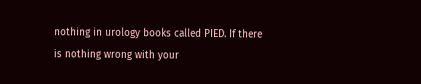nothing in urology books called PIED. If there is nothing wrong with your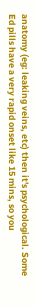anatomy (eg: leaking veins, etc) then it's psychological. Some Ed pills have a very rapid onset like 15 mins, so you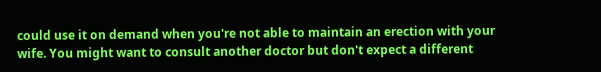could use it on demand when you're not able to maintain an erection with your wife. You might want to consult another doctor but don't expect a different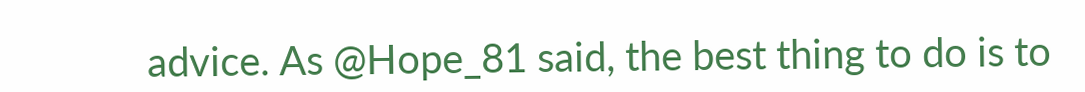advice. As @Hope_81 said, the best thing to do is to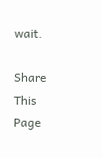wait.

Share This Page